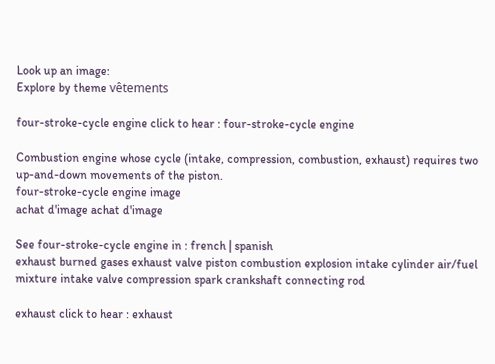Look up an image:
Explore by theme vêtements

four-stroke-cycle engine click to hear : four-stroke-cycle engine

Combustion engine whose cycle (intake, compression, combustion, exhaust) requires two up-and-down movements of the piston.
four-stroke-cycle engine image
achat d'image achat d'image

See four-stroke-cycle engine in : french | spanish
exhaust burned gases exhaust valve piston combustion explosion intake cylinder air/fuel mixture intake valve compression spark crankshaft connecting rod

exhaust click to hear : exhaust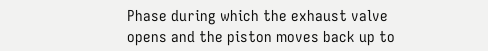Phase during which the exhaust valve opens and the piston moves back up to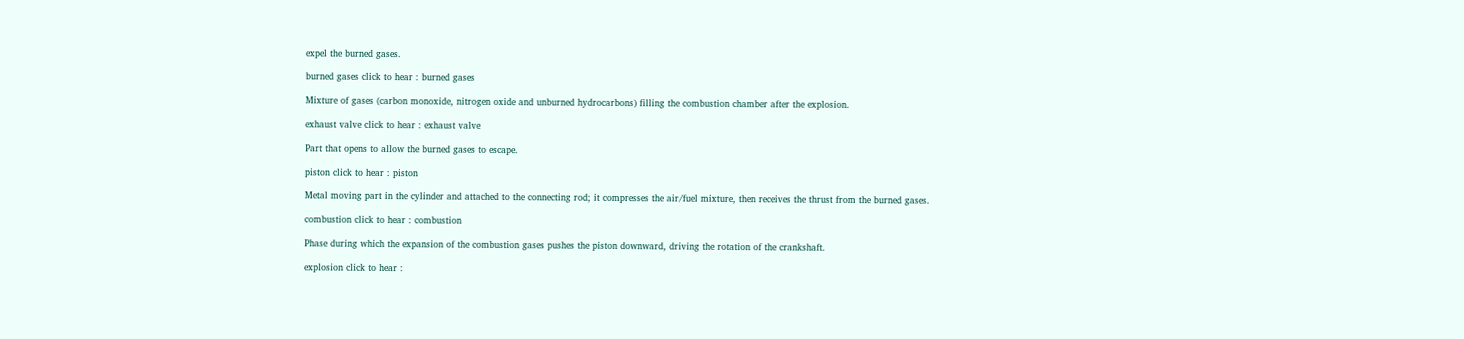expel the burned gases.

burned gases click to hear : burned gases

Mixture of gases (carbon monoxide, nitrogen oxide and unburned hydrocarbons) filling the combustion chamber after the explosion.

exhaust valve click to hear : exhaust valve

Part that opens to allow the burned gases to escape.

piston click to hear : piston

Metal moving part in the cylinder and attached to the connecting rod; it compresses the air/fuel mixture, then receives the thrust from the burned gases.

combustion click to hear : combustion

Phase during which the expansion of the combustion gases pushes the piston downward, driving the rotation of the crankshaft.

explosion click to hear :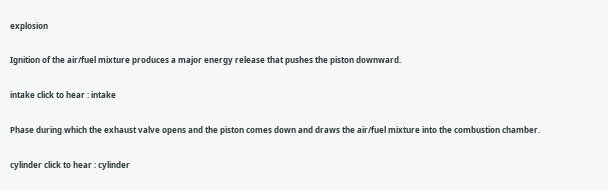explosion

Ignition of the air/fuel mixture produces a major energy release that pushes the piston downward.

intake click to hear : intake

Phase during which the exhaust valve opens and the piston comes down and draws the air/fuel mixture into the combustion chamber.

cylinder click to hear : cylinder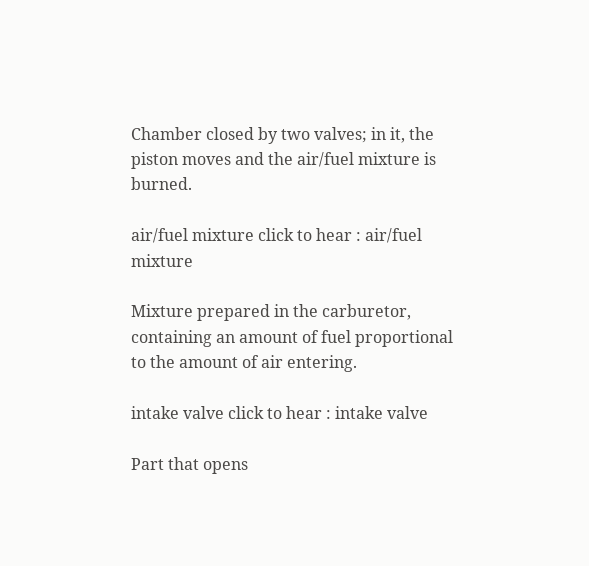Chamber closed by two valves; in it, the piston moves and the air/fuel mixture is burned.

air/fuel mixture click to hear : air/fuel mixture

Mixture prepared in the carburetor, containing an amount of fuel proportional to the amount of air entering.

intake valve click to hear : intake valve

Part that opens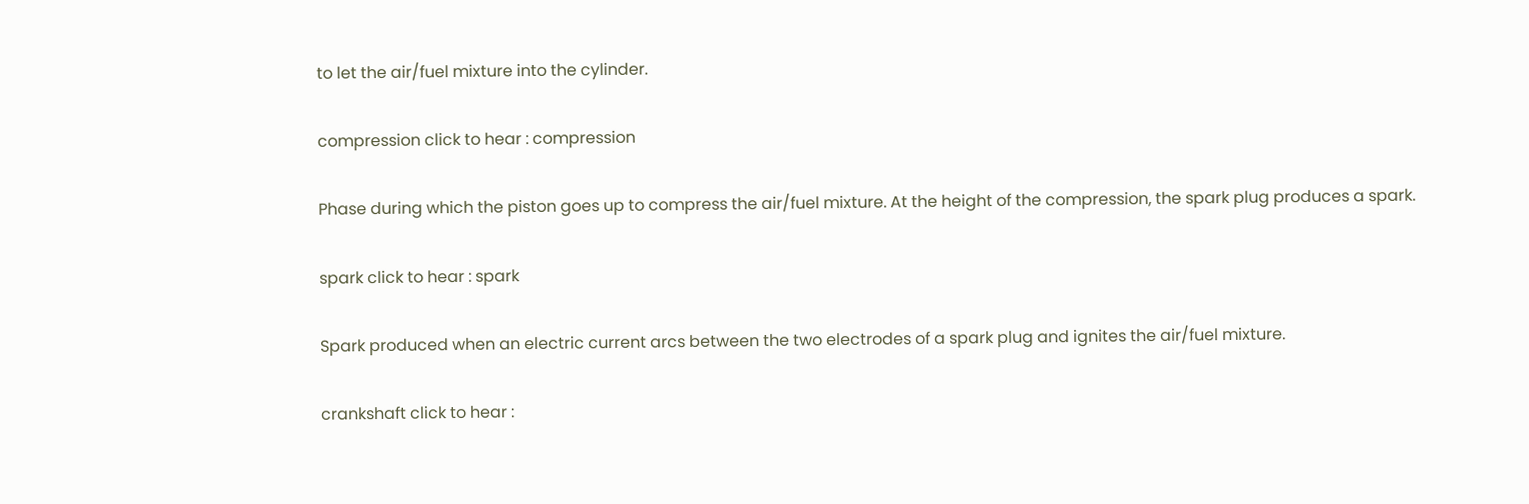to let the air/fuel mixture into the cylinder.

compression click to hear : compression

Phase during which the piston goes up to compress the air/fuel mixture. At the height of the compression, the spark plug produces a spark.

spark click to hear : spark

Spark produced when an electric current arcs between the two electrodes of a spark plug and ignites the air/fuel mixture.

crankshaft click to hear :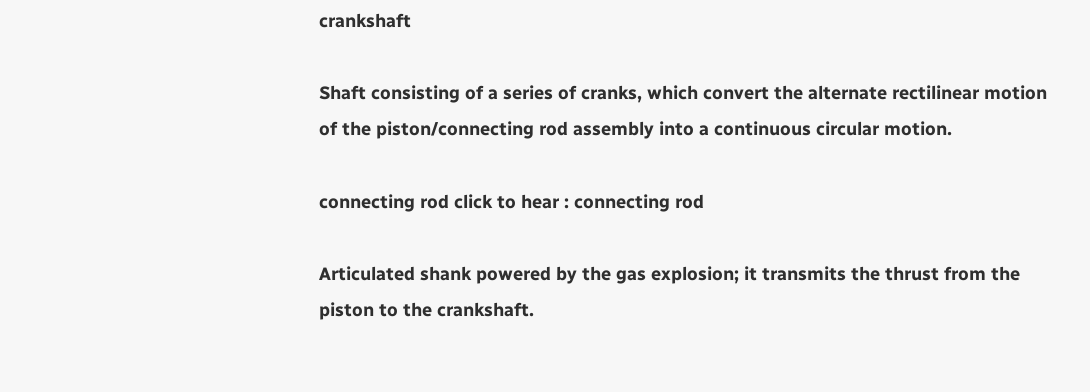crankshaft

Shaft consisting of a series of cranks, which convert the alternate rectilinear motion of the piston/connecting rod assembly into a continuous circular motion.

connecting rod click to hear : connecting rod

Articulated shank powered by the gas explosion; it transmits the thrust from the piston to the crankshaft.